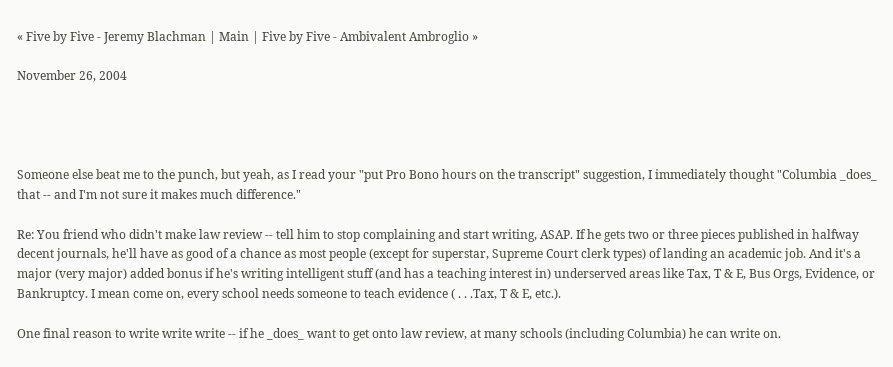« Five by Five - Jeremy Blachman | Main | Five by Five - Ambivalent Ambroglio »

November 26, 2004




Someone else beat me to the punch, but yeah, as I read your "put Pro Bono hours on the transcript" suggestion, I immediately thought "Columbia _does_ that -- and I'm not sure it makes much difference."

Re: You friend who didn't make law review -- tell him to stop complaining and start writing, ASAP. If he gets two or three pieces published in halfway decent journals, he'll have as good of a chance as most people (except for superstar, Supreme Court clerk types) of landing an academic job. And it's a major (very major) added bonus if he's writing intelligent stuff (and has a teaching interest in) underserved areas like Tax, T & E, Bus Orgs, Evidence, or Bankruptcy. I mean come on, every school needs someone to teach evidence ( . . .Tax, T & E, etc.).

One final reason to write write write -- if he _does_ want to get onto law review, at many schools (including Columbia) he can write on.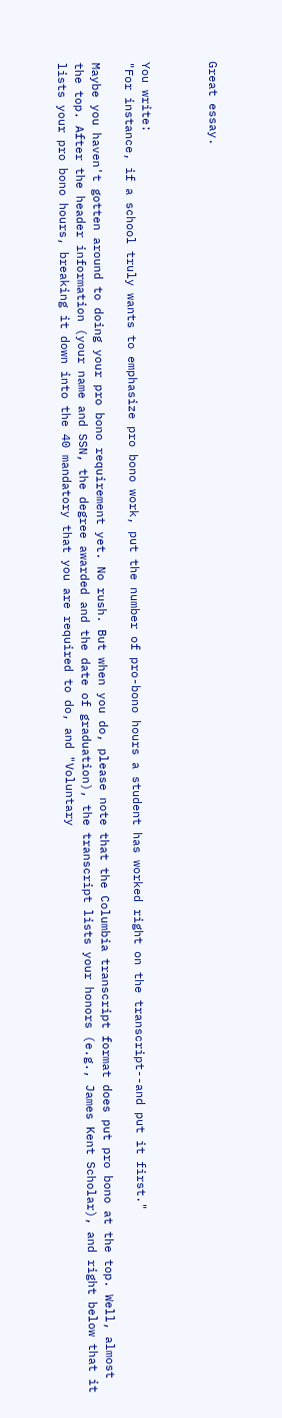Great essay.



You write:
"For instance, if a school truly wants to emphasize pro bono work, put the number of pro-bono hours a student has worked right on the transcript--and put it first."

Maybe you haven't gotten around to doing your pro bono requirement yet. No rush. But when you do, please note that the Columbia transcript format does put pro bono at the top. Well, almost the top. After the header information (your name and SSN, the degree awarded and the date of graduation), the transcript lists your honors (e.g., James Kent Scholar), and right below that it lists your pro bono hours, breaking it down into the 40 mandatory that you are required to do, and "Voluntary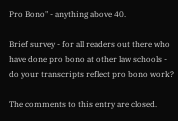Pro Bono" - anything above 40.

Brief survey - for all readers out there who have done pro bono at other law schools - do your transcripts reflect pro bono work?

The comments to this entry are closed.